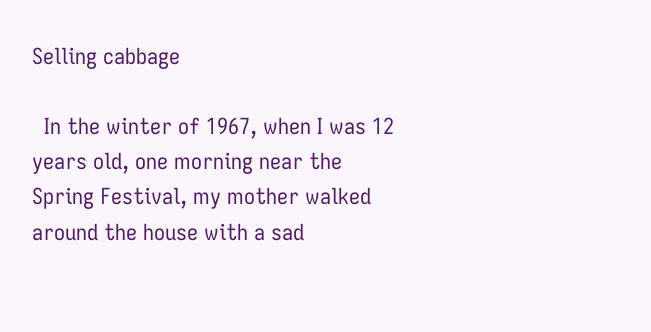Selling cabbage

  In the winter of 1967, when I was 12 years old, one morning near the Spring Festival, my mother walked around the house with a sad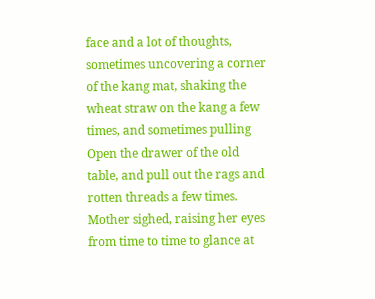face and a lot of thoughts, sometimes uncovering a corner of the kang mat, shaking the wheat straw on the kang a few times, and sometimes pulling Open the drawer of the old table, and pull out the rags and rotten threads a few times. Mother sighed, raising her eyes from time to time to glance at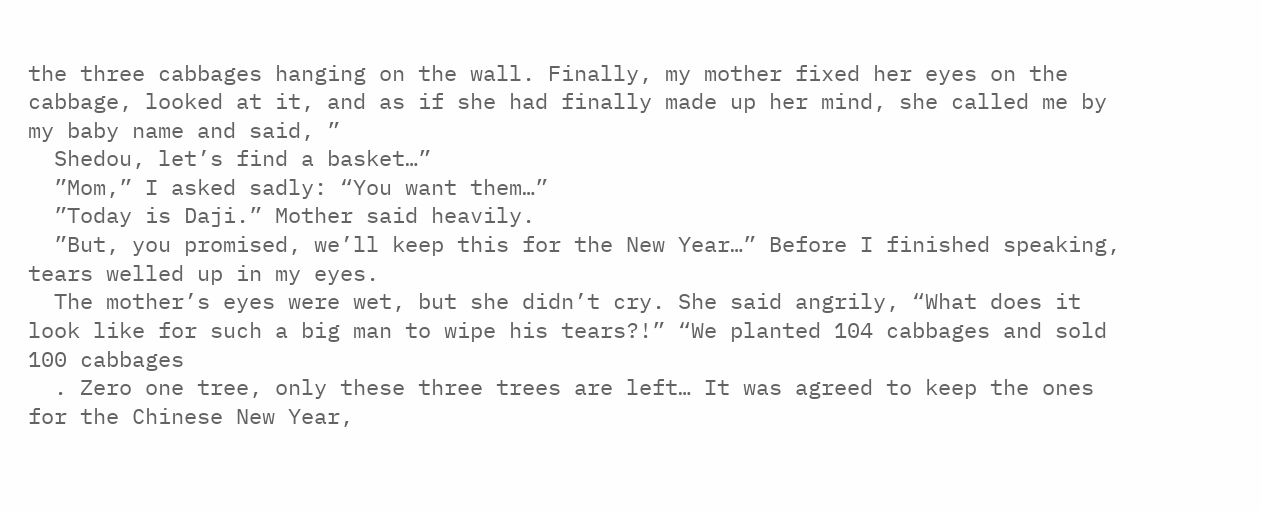the three cabbages hanging on the wall. Finally, my mother fixed her eyes on the cabbage, looked at it, and as if she had finally made up her mind, she called me by my baby name and said, ”
  Shedou, let’s find a basket…”
  ”Mom,” I asked sadly: “You want them…”
  ”Today is Daji.” Mother said heavily.
  ”But, you promised, we’ll keep this for the New Year…” Before I finished speaking, tears welled up in my eyes.
  The mother’s eyes were wet, but she didn’t cry. She said angrily, “What does it look like for such a big man to wipe his tears?!” “We planted 104 cabbages and sold 100 cabbages
  . Zero one tree, only these three trees are left… It was agreed to keep the ones for the Chinese New Year,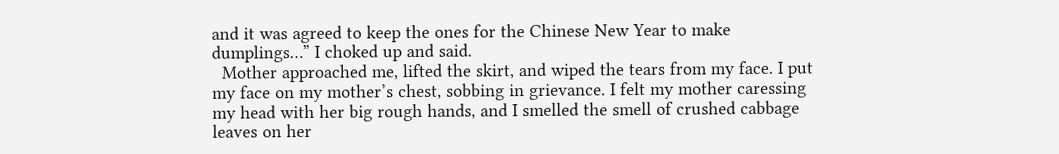and it was agreed to keep the ones for the Chinese New Year to make dumplings…” I choked up and said.
  Mother approached me, lifted the skirt, and wiped the tears from my face. I put my face on my mother’s chest, sobbing in grievance. I felt my mother caressing my head with her big rough hands, and I smelled the smell of crushed cabbage leaves on her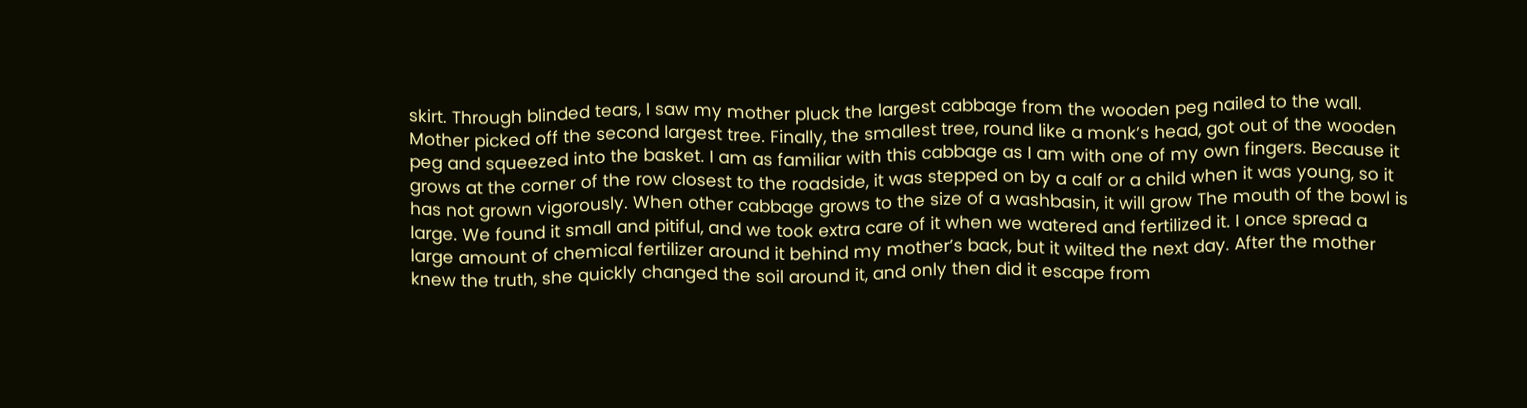skirt. Through blinded tears, I saw my mother pluck the largest cabbage from the wooden peg nailed to the wall. Mother picked off the second largest tree. Finally, the smallest tree, round like a monk’s head, got out of the wooden peg and squeezed into the basket. I am as familiar with this cabbage as I am with one of my own fingers. Because it grows at the corner of the row closest to the roadside, it was stepped on by a calf or a child when it was young, so it has not grown vigorously. When other cabbage grows to the size of a washbasin, it will grow The mouth of the bowl is large. We found it small and pitiful, and we took extra care of it when we watered and fertilized it. I once spread a large amount of chemical fertilizer around it behind my mother’s back, but it wilted the next day. After the mother knew the truth, she quickly changed the soil around it, and only then did it escape from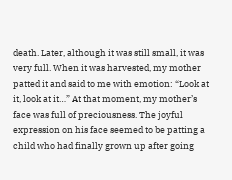death. Later, although it was still small, it was very full. When it was harvested, my mother patted it and said to me with emotion: “Look at it, look at it…” At that moment, my mother’s face was full of preciousness. The joyful expression on his face seemed to be patting a child who had finally grown up after going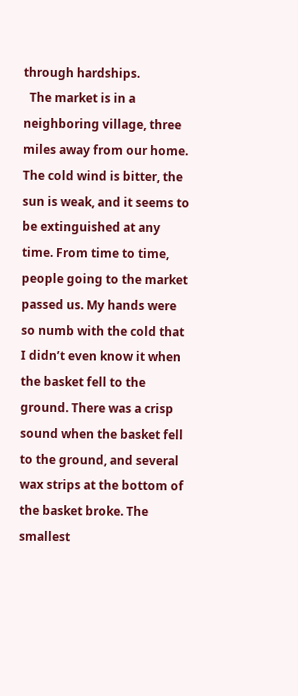through hardships.
  The market is in a neighboring village, three miles away from our home. The cold wind is bitter, the sun is weak, and it seems to be extinguished at any time. From time to time, people going to the market passed us. My hands were so numb with the cold that I didn’t even know it when the basket fell to the ground. There was a crisp sound when the basket fell to the ground, and several wax strips at the bottom of the basket broke. The smallest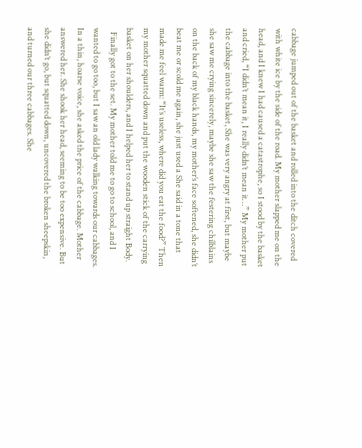cabbage jumped out of the basket and rolled into the ditch covered with white ice by the side of the road. My mother slapped me on the head, and I knew I had caused a catastrophe, so I stood by the basket and cried, “I didn’t mean it, I really didn’t mean it…” My mother put the cabbage into the basket, She was very angry at first, but maybe she saw me crying sincerely, maybe she saw the festering chilblains on the back of my black hands, my mother’s face softened, she didn’t beat me or scold me again, she just used a She said in a tone that made me feel warm: “It’s useless, where did you eat the food?” Then my mother squatted down and put the wooden stick of the carrying basket on her shoulders, and I helped her to stand up straight Body.
  Finally got to the set. My mother told me to go to school, and I wanted to go too, but I saw an old lady walking towards our cabbages. In a thin, hoarse voice, she asked the price of the cabbage. Mother answered her. She shook her head, seeming to be too expensive. But she didn’t go, but squatted down, uncovered the broken sheepskin, and turned our three cabbages. She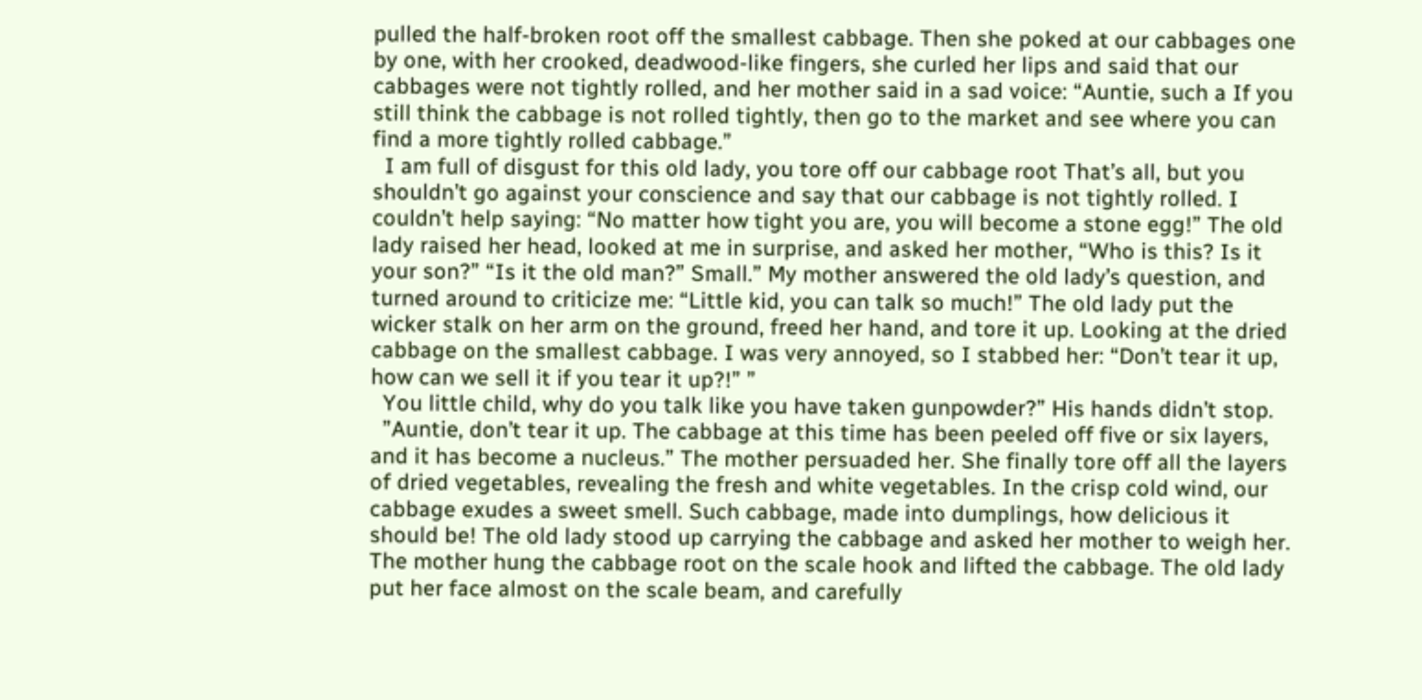pulled the half-broken root off the smallest cabbage. Then she poked at our cabbages one by one, with her crooked, deadwood-like fingers, she curled her lips and said that our cabbages were not tightly rolled, and her mother said in a sad voice: “Auntie, such a If you still think the cabbage is not rolled tightly, then go to the market and see where you can find a more tightly rolled cabbage.”
  I am full of disgust for this old lady, you tore off our cabbage root That’s all, but you shouldn’t go against your conscience and say that our cabbage is not tightly rolled. I couldn’t help saying: “No matter how tight you are, you will become a stone egg!” The old lady raised her head, looked at me in surprise, and asked her mother, “Who is this? Is it your son?” “Is it the old man?” Small.” My mother answered the old lady’s question, and turned around to criticize me: “Little kid, you can talk so much!” The old lady put the wicker stalk on her arm on the ground, freed her hand, and tore it up. Looking at the dried cabbage on the smallest cabbage. I was very annoyed, so I stabbed her: “Don’t tear it up, how can we sell it if you tear it up?!” ”
  You little child, why do you talk like you have taken gunpowder?” His hands didn’t stop.
  ”Auntie, don’t tear it up. The cabbage at this time has been peeled off five or six layers, and it has become a nucleus.” The mother persuaded her. She finally tore off all the layers of dried vegetables, revealing the fresh and white vegetables. In the crisp cold wind, our cabbage exudes a sweet smell. Such cabbage, made into dumplings, how delicious it should be! The old lady stood up carrying the cabbage and asked her mother to weigh her. The mother hung the cabbage root on the scale hook and lifted the cabbage. The old lady put her face almost on the scale beam, and carefully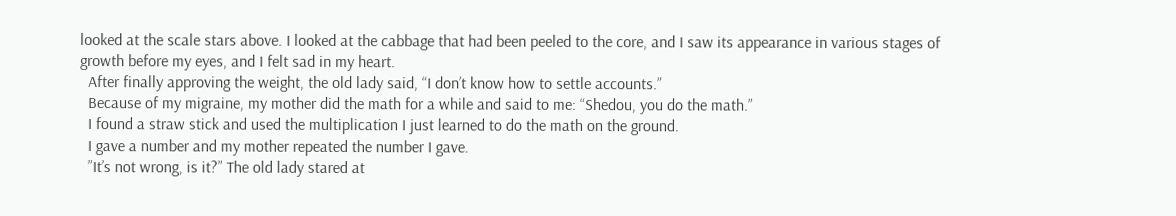looked at the scale stars above. I looked at the cabbage that had been peeled to the core, and I saw its appearance in various stages of growth before my eyes, and I felt sad in my heart.
  After finally approving the weight, the old lady said, “I don’t know how to settle accounts.”
  Because of my migraine, my mother did the math for a while and said to me: “Shedou, you do the math.”
  I found a straw stick and used the multiplication I just learned to do the math on the ground.
  I gave a number and my mother repeated the number I gave.
  ”It’s not wrong, is it?” The old lady stared at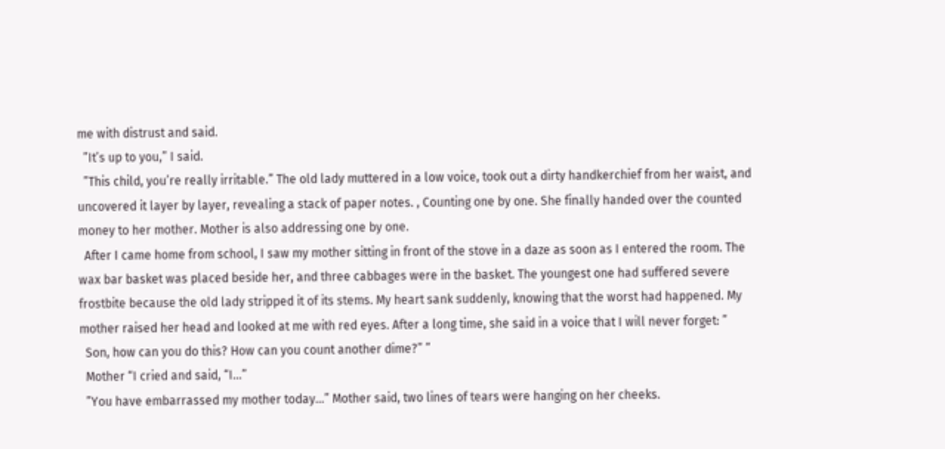me with distrust and said.
  ”It’s up to you,” I said.
  ”This child, you’re really irritable.” The old lady muttered in a low voice, took out a dirty handkerchief from her waist, and uncovered it layer by layer, revealing a stack of paper notes. , Counting one by one. She finally handed over the counted money to her mother. Mother is also addressing one by one.
  After I came home from school, I saw my mother sitting in front of the stove in a daze as soon as I entered the room. The wax bar basket was placed beside her, and three cabbages were in the basket. The youngest one had suffered severe frostbite because the old lady stripped it of its stems. My heart sank suddenly, knowing that the worst had happened. My mother raised her head and looked at me with red eyes. After a long time, she said in a voice that I will never forget: ”
  Son, how can you do this? How can you count another dime?” ”
  Mother “I cried and said, “I…”
  ”You have embarrassed my mother today…” Mother said, two lines of tears were hanging on her cheeks.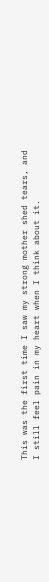This was the first time I saw my strong mother shed tears, and I still feel pain in my heart when I think about it.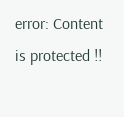error: Content is protected !!